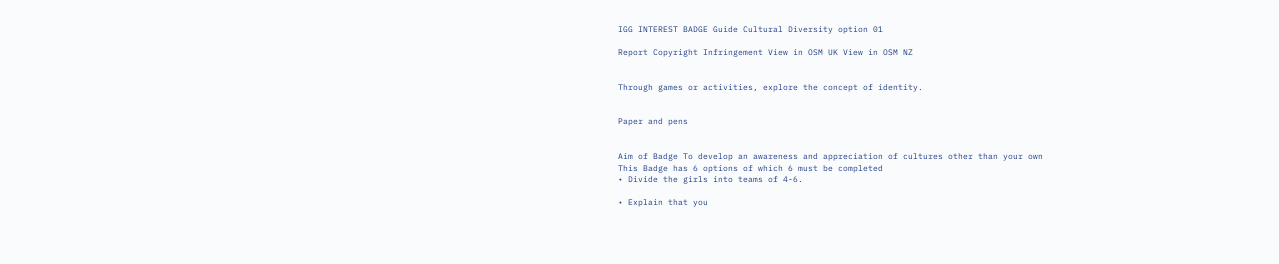IGG INTEREST BADGE Guide Cultural Diversity option 01

Report Copyright Infringement View in OSM UK View in OSM NZ


Through games or activities, explore the concept of identity.


Paper and pens


Aim of Badge To develop an awareness and appreciation of cultures other than your own
This Badge has 6 options of which 6 must be completed
• Divide the girls into teams of 4-6.

• Explain that you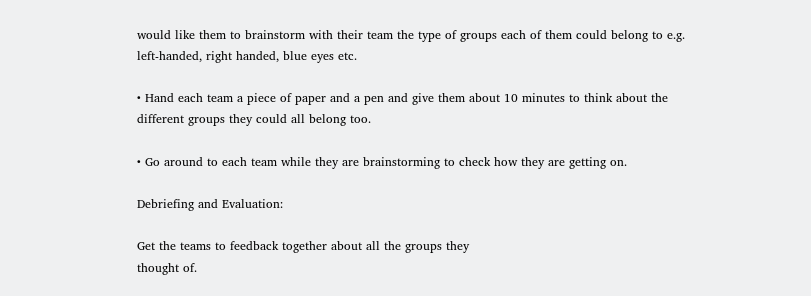would like them to brainstorm with their team the type of groups each of them could belong to e.g. left-handed, right handed, blue eyes etc.

• Hand each team a piece of paper and a pen and give them about 10 minutes to think about the different groups they could all belong too.

• Go around to each team while they are brainstorming to check how they are getting on.

Debriefing and Evaluation:

Get the teams to feedback together about all the groups they
thought of.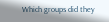Which groups did they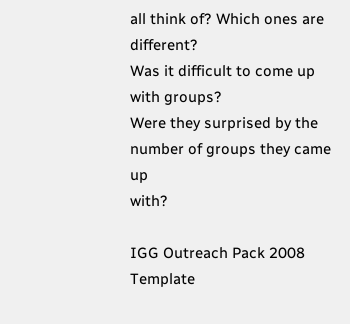all think of? Which ones are different?
Was it difficult to come up with groups?
Were they surprised by the number of groups they came up
with?

IGG Outreach Pack 2008
Template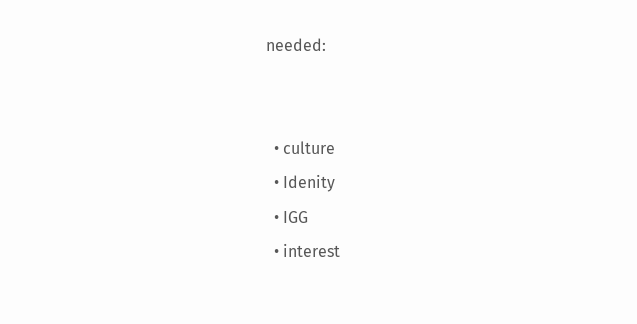needed:


  • culture
  • Idenity
  • IGG
  • interest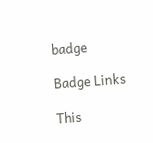badge

Badge Links

This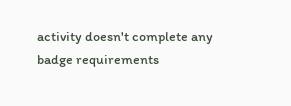activity doesn't complete any badge requirements